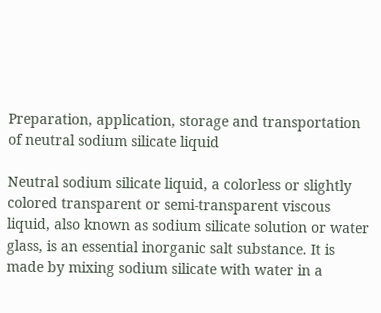Preparation, application, storage and transportation of neutral sodium silicate liquid

Neutral sodium silicate liquid, a colorless or slightly colored transparent or semi-transparent viscous liquid, also known as sodium silicate solution or water glass, is an essential inorganic salt substance. It is made by mixing sodium silicate with water in a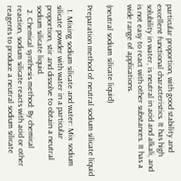particular proportion, with good stability and excellent functional characteristics. It has high solubility in water, is neutral in acid and alkali, and is not easy to react with other substances. It has a wide range of applications.

(neutral sodium silicate liquid)

Preparation method of neutral sodium silicate liquid

  1. Mixing sodium silicate and water: Mix sodium silicate powder with water in a particular proportion, stir and dissolve to obtain a neutral sodium silicate liquid.
  2. Chemical synthesis method: By chemical reaction, sodium silicate reacts with acid or other reagents to produce a neutral sodium silicate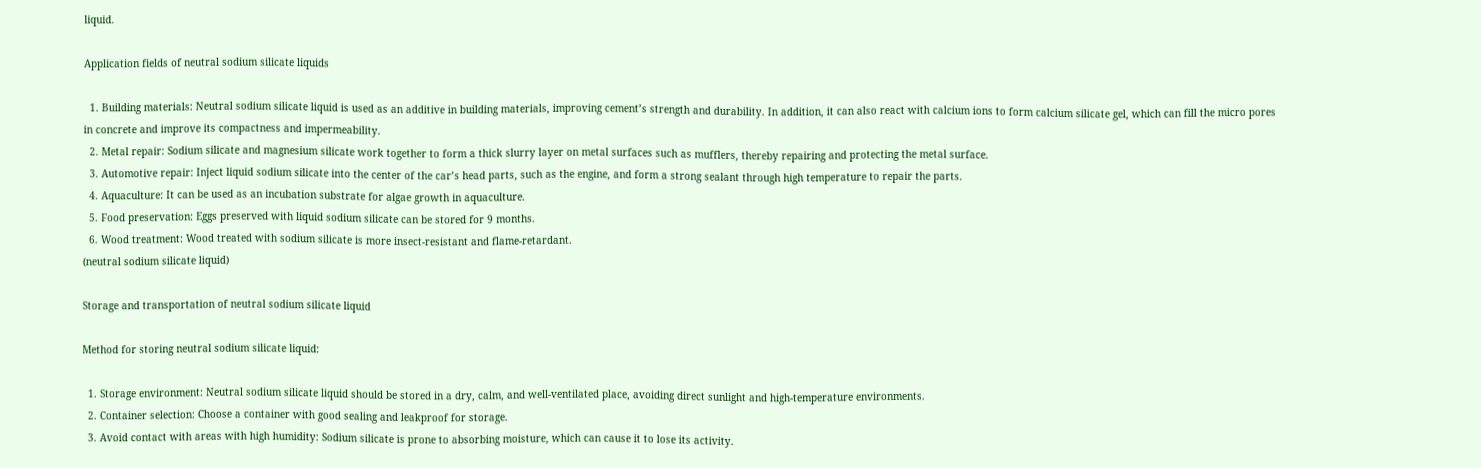liquid.

Application fields of neutral sodium silicate liquids

  1. Building materials: Neutral sodium silicate liquid is used as an additive in building materials, improving cement’s strength and durability. In addition, it can also react with calcium ions to form calcium silicate gel, which can fill the micro pores in concrete and improve its compactness and impermeability.
  2. Metal repair: Sodium silicate and magnesium silicate work together to form a thick slurry layer on metal surfaces such as mufflers, thereby repairing and protecting the metal surface.
  3. Automotive repair: Inject liquid sodium silicate into the center of the car’s head parts, such as the engine, and form a strong sealant through high temperature to repair the parts.
  4. Aquaculture: It can be used as an incubation substrate for algae growth in aquaculture.
  5. Food preservation: Eggs preserved with liquid sodium silicate can be stored for 9 months.
  6. Wood treatment: Wood treated with sodium silicate is more insect-resistant and flame-retardant.
(neutral sodium silicate liquid)

Storage and transportation of neutral sodium silicate liquid

Method for storing neutral sodium silicate liquid:

  1. Storage environment: Neutral sodium silicate liquid should be stored in a dry, calm, and well-ventilated place, avoiding direct sunlight and high-temperature environments.
  2. Container selection: Choose a container with good sealing and leakproof for storage.
  3. Avoid contact with areas with high humidity: Sodium silicate is prone to absorbing moisture, which can cause it to lose its activity.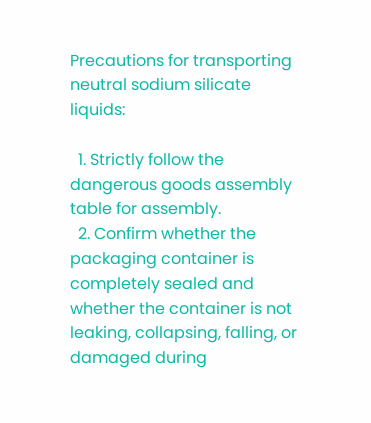Precautions for transporting neutral sodium silicate liquids:

  1. Strictly follow the dangerous goods assembly table for assembly.
  2. Confirm whether the packaging container is completely sealed and whether the container is not leaking, collapsing, falling, or damaged during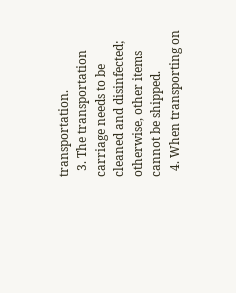transportation.
  3. The transportation carriage needs to be cleaned and disinfected; otherwise, other items cannot be shipped.
  4. When transporting on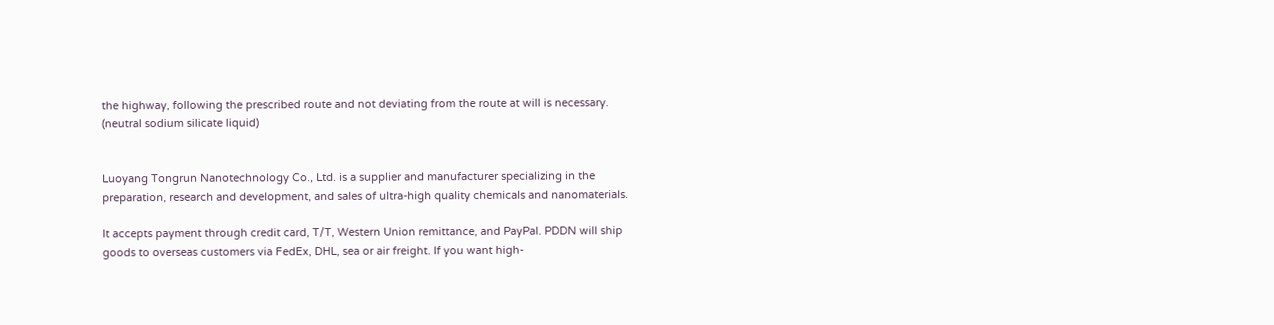the highway, following the prescribed route and not deviating from the route at will is necessary.
(neutral sodium silicate liquid)


Luoyang Tongrun Nanotechnology Co., Ltd. is a supplier and manufacturer specializing in the preparation, research and development, and sales of ultra-high quality chemicals and nanomaterials.

It accepts payment through credit card, T/T, Western Union remittance, and PayPal. PDDN will ship goods to overseas customers via FedEx, DHL, sea or air freight. If you want high-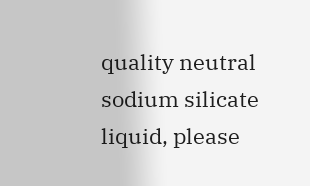quality neutral sodium silicate liquid, please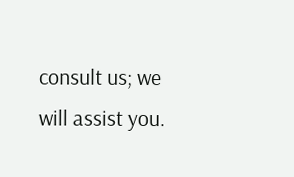consult us; we will assist you.